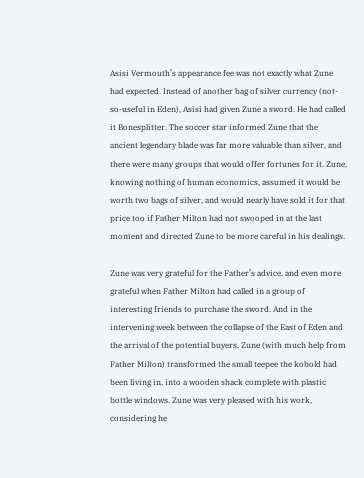Asisi Vermouth’s appearance fee was not exactly what Zune had expected. Instead of another bag of silver currency (not-so-useful in Eden), Asisi had given Zune a sword. He had called it Bonesplitter. The soccer star informed Zune that the ancient legendary blade was far more valuable than silver, and there were many groups that would offer fortunes for it. Zune, knowing nothing of human economics, assumed it would be worth two bags of silver, and would nearly have sold it for that price too if Father Milton had not swooped in at the last moment and directed Zune to be more careful in his dealings.

Zune was very grateful for the Father’s advice, and even more grateful when Father Milton had called in a group of interesting friends to purchase the sword. And in the intervening week between the collapse of the East of Eden and the arrival of the potential buyers, Zune (with much help from Father Milton) transformed the small teepee the kobold had been living in, into a wooden shack complete with plastic bottle windows. Zune was very pleased with his work, considering he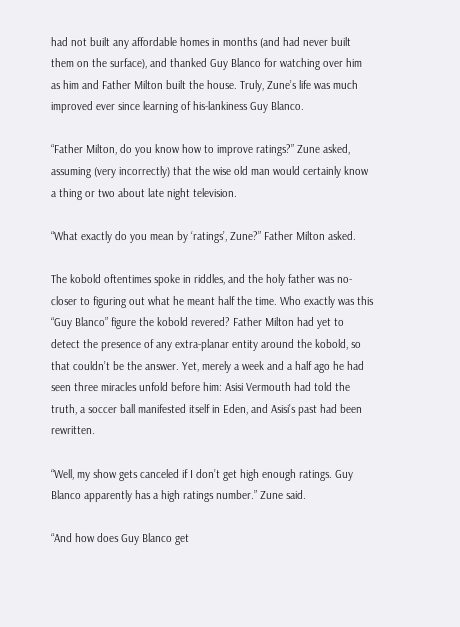had not built any affordable homes in months (and had never built them on the surface), and thanked Guy Blanco for watching over him as him and Father Milton built the house. Truly, Zune’s life was much improved ever since learning of his-lankiness Guy Blanco.

“Father Milton, do you know how to improve ratings?” Zune asked, assuming (very incorrectly) that the wise old man would certainly know a thing or two about late night television.

“What exactly do you mean by ‘ratings’, Zune?” Father Milton asked.

The kobold oftentimes spoke in riddles, and the holy father was no-closer to figuring out what he meant half the time. Who exactly was this “Guy Blanco” figure the kobold revered? Father Milton had yet to detect the presence of any extra-planar entity around the kobold, so that couldn’t be the answer. Yet, merely a week and a half ago he had seen three miracles unfold before him: Asisi Vermouth had told the truth, a soccer ball manifested itself in Eden, and Asisi’s past had been rewritten.

“Well, my show gets canceled if I don’t get high enough ratings. Guy Blanco apparently has a high ratings number.” Zune said.

“And how does Guy Blanco get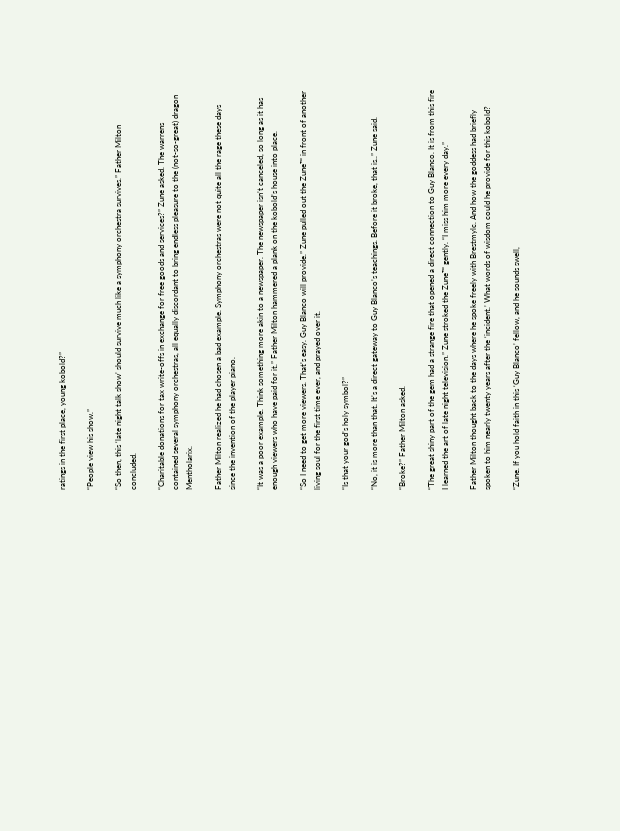ratings in the first place, young kobold?”

“People view his show.”

“So then, this ‘late night talk show’ should survive much like a symphony orchestra survives.” Father Milton concluded.

“Charitable donations for tax write-offs in exchange for free goods and services?” Zune asked. The warrens contained several symphony orchestras, all equally discordant to bring endless pleasure to the (not-so-great) dragon Mentholarix.

Father Milton realized he had chosen a bad example. Symphony orchestras were not quite all the rage these days since the invention of the player piano.

“It was a poor example. Think something more akin to a newspaper. The newspaper isn’t canceled, so long as it has enough viewers who have paid for it.” Father Milton hammered a plank on the kobold’s house into place.

“So I need to get more viewers. That’s easy. Guy Blanco will provide.” Zune pulled out the Zune™ in front of another living soul for the first time ever, and prayed over it.

“Is that your god’s holy symbol?”

“No, it is more than that. It’s a direct gateway to Guy Blanco’s teachings. Before it broke, that is..” Zune said.

“Broke?” Father Milton asked.

“The great shiny part of the gem had a strange fire that opened a direct connection to Guy Blanco. It is from this fire I learned the art of late night television.” Zune stroked the Zune™ gently. “I miss him more every day.”

Father Milton thought back to the days where he spoke freely with Brestmylc. And how the goddess had briefly spoken to him nearly twenty years after the ‘incident.’ What words of wisdom could he provide for this kobold?

“Zune. If you hold faith in this ‘Guy Blanco’ fellow, and he sounds swell,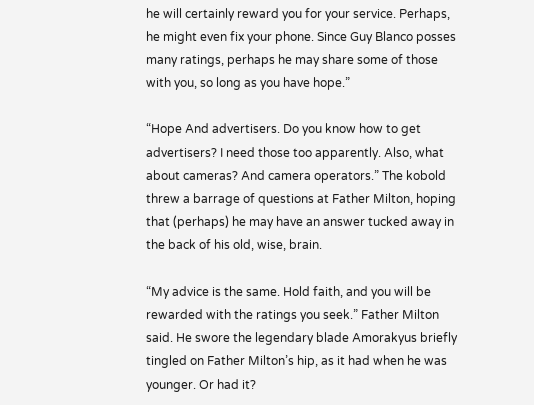he will certainly reward you for your service. Perhaps, he might even fix your phone. Since Guy Blanco posses many ratings, perhaps he may share some of those with you, so long as you have hope.”

“Hope And advertisers. Do you know how to get advertisers? I need those too apparently. Also, what about cameras? And camera operators.” The kobold threw a barrage of questions at Father Milton, hoping that (perhaps) he may have an answer tucked away in the back of his old, wise, brain.

“My advice is the same. Hold faith, and you will be rewarded with the ratings you seek.” Father Milton said. He swore the legendary blade Amorakyus briefly tingled on Father Milton’s hip, as it had when he was younger. Or had it?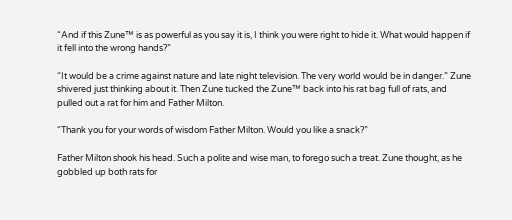“And if this Zune™ is as powerful as you say it is, I think you were right to hide it. What would happen if it fell into the wrong hands?”

“It would be a crime against nature and late night television. The very world would be in danger.” Zune shivered just thinking about it. Then Zune tucked the Zune™ back into his rat bag full of rats, and pulled out a rat for him and Father Milton.

“Thank you for your words of wisdom Father Milton. Would you like a snack?”

Father Milton shook his head. Such a polite and wise man, to forego such a treat. Zune thought, as he gobbled up both rats for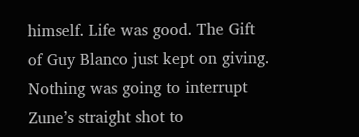himself. Life was good. The Gift of Guy Blanco just kept on giving. Nothing was going to interrupt Zune’s straight shot to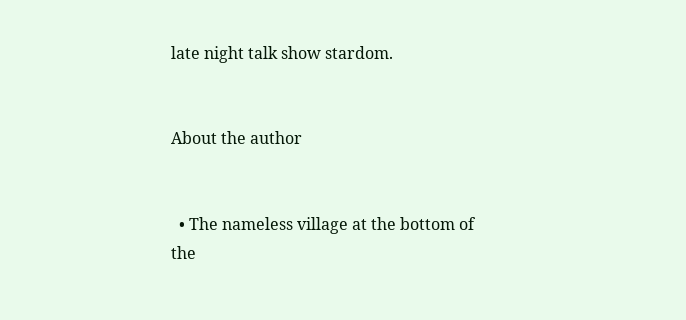late night talk show stardom.


About the author


  • The nameless village at the bottom of the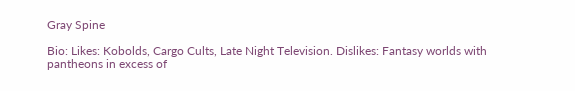Gray Spine

Bio: Likes: Kobolds, Cargo Cults, Late Night Television. Dislikes: Fantasy worlds with pantheons in excess of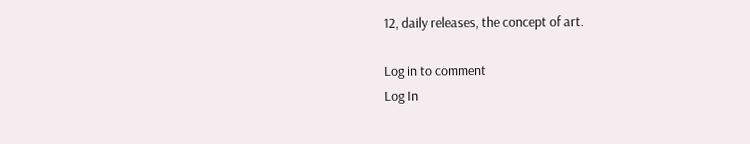12, daily releases, the concept of art.

Log in to comment
Log In